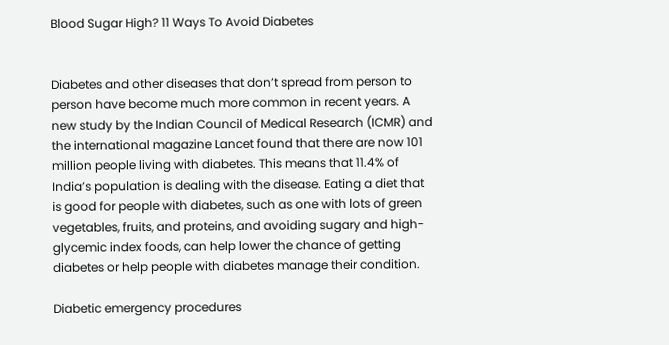Blood Sugar High? 11 Ways To Avoid Diabetes


Diabetes and other diseases that don’t spread from person to person have become much more common in recent years. A new study by the Indian Council of Medical Research (ICMR) and the international magazine Lancet found that there are now 101 million people living with diabetes. This means that 11.4% of India’s population is dealing with the disease. Eating a diet that is good for people with diabetes, such as one with lots of green vegetables, fruits, and proteins, and avoiding sugary and high-glycemic index foods, can help lower the chance of getting diabetes or help people with diabetes manage their condition.

Diabetic emergency procedures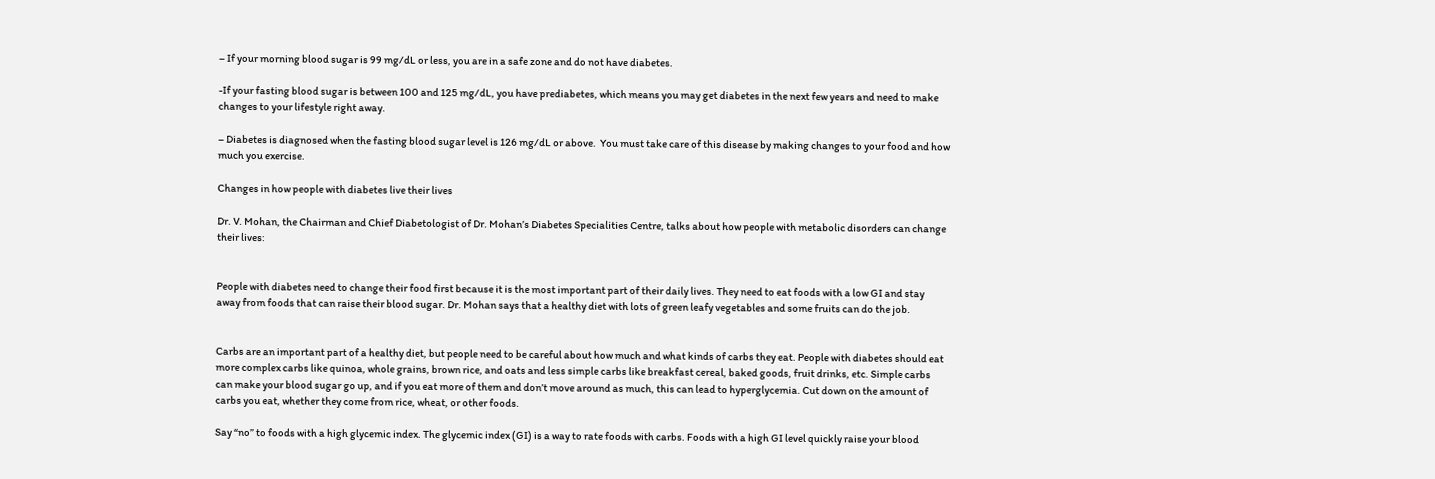– If your morning blood sugar is 99 mg/dL or less, you are in a safe zone and do not have diabetes.

-If your fasting blood sugar is between 100 and 125 mg/dL, you have prediabetes, which means you may get diabetes in the next few years and need to make changes to your lifestyle right away.

– Diabetes is diagnosed when the fasting blood sugar level is 126 mg/dL or above.  You must take care of this disease by making changes to your food and how much you exercise.

Changes in how people with diabetes live their lives

Dr. V. Mohan, the Chairman and Chief Diabetologist of Dr. Mohan’s Diabetes Specialities Centre, talks about how people with metabolic disorders can change their lives:


People with diabetes need to change their food first because it is the most important part of their daily lives. They need to eat foods with a low GI and stay away from foods that can raise their blood sugar. Dr. Mohan says that a healthy diet with lots of green leafy vegetables and some fruits can do the job.


Carbs are an important part of a healthy diet, but people need to be careful about how much and what kinds of carbs they eat. People with diabetes should eat more complex carbs like quinoa, whole grains, brown rice, and oats and less simple carbs like breakfast cereal, baked goods, fruit drinks, etc. Simple carbs can make your blood sugar go up, and if you eat more of them and don’t move around as much, this can lead to hyperglycemia. Cut down on the amount of carbs you eat, whether they come from rice, wheat, or other foods.

Say “no” to foods with a high glycemic index. The glycemic index (GI) is a way to rate foods with carbs. Foods with a high GI level quickly raise your blood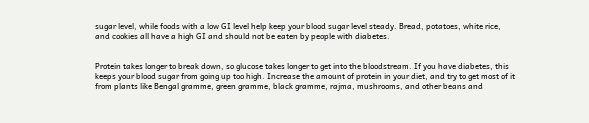sugar level, while foods with a low GI level help keep your blood sugar level steady. Bread, potatoes, white rice, and cookies all have a high GI and should not be eaten by people with diabetes.


Protein takes longer to break down, so glucose takes longer to get into the bloodstream. If you have diabetes, this keeps your blood sugar from going up too high. Increase the amount of protein in your diet, and try to get most of it from plants like Bengal gramme, green gramme, black gramme, rajma, mushrooms, and other beans and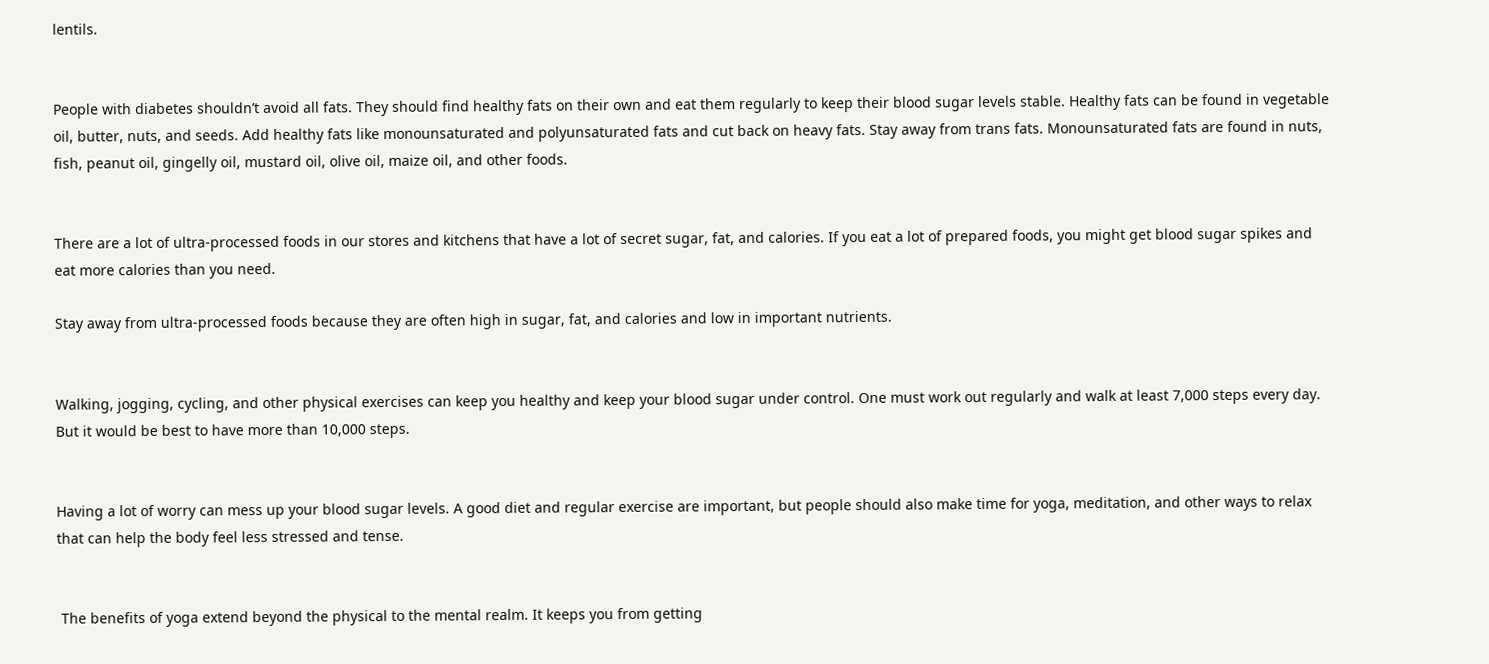lentils.


People with diabetes shouldn’t avoid all fats. They should find healthy fats on their own and eat them regularly to keep their blood sugar levels stable. Healthy fats can be found in vegetable oil, butter, nuts, and seeds. Add healthy fats like monounsaturated and polyunsaturated fats and cut back on heavy fats. Stay away from trans fats. Monounsaturated fats are found in nuts, fish, peanut oil, gingelly oil, mustard oil, olive oil, maize oil, and other foods.


There are a lot of ultra-processed foods in our stores and kitchens that have a lot of secret sugar, fat, and calories. If you eat a lot of prepared foods, you might get blood sugar spikes and eat more calories than you need.

Stay away from ultra-processed foods because they are often high in sugar, fat, and calories and low in important nutrients.


Walking, jogging, cycling, and other physical exercises can keep you healthy and keep your blood sugar under control. One must work out regularly and walk at least 7,000 steps every day. But it would be best to have more than 10,000 steps.


Having a lot of worry can mess up your blood sugar levels. A good diet and regular exercise are important, but people should also make time for yoga, meditation, and other ways to relax that can help the body feel less stressed and tense.


 The benefits of yoga extend beyond the physical to the mental realm. It keeps you from getting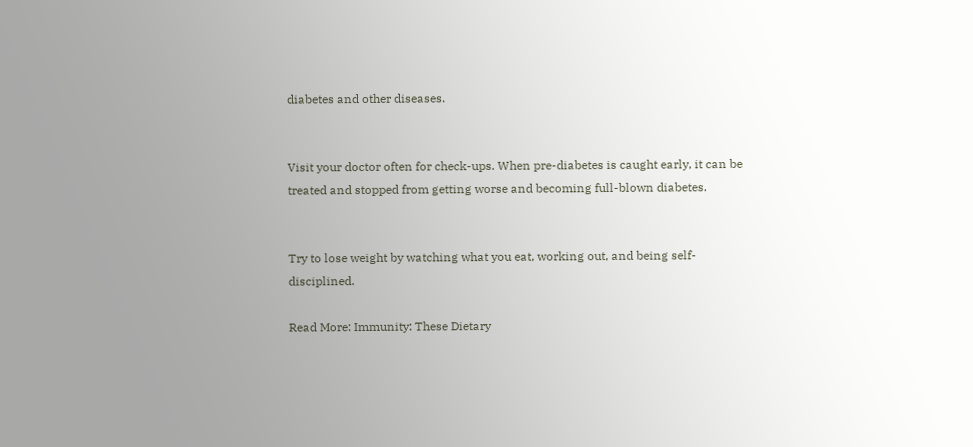diabetes and other diseases.


Visit your doctor often for check-ups. When pre-diabetes is caught early, it can be treated and stopped from getting worse and becoming full-blown diabetes.


Try to lose weight by watching what you eat, working out, and being self-disciplined.

Read More: Immunity: These Dietary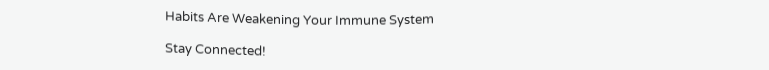Habits Are Weakening Your Immune System

Stay Connected!